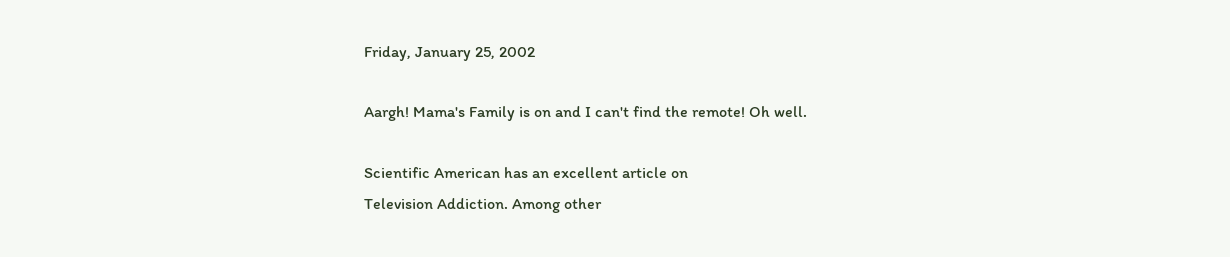Friday, January 25, 2002

Aargh! Mama's Family is on and I can't find the remote! Oh well.

Scientific American has an excellent article on
Television Addiction. Among other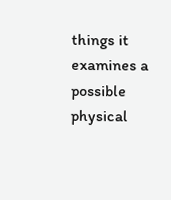things it examines a possible physical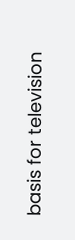basis for television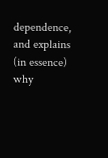dependence, and explains (in essence) why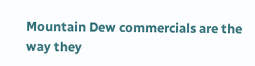Mountain Dew commercials are the way they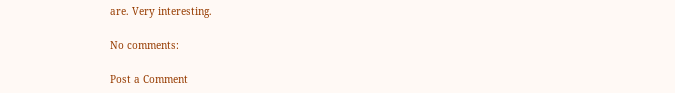are. Very interesting.

No comments:

Post a Comment